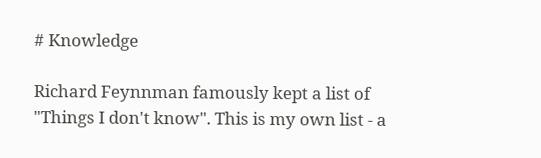# Knowledge

Richard Feynnman famously kept a list of "Things I don't know". This is my own list - a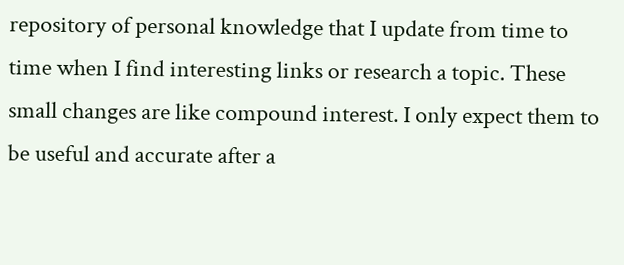repository of personal knowledge that I update from time to time when I find interesting links or research a topic. These small changes are like compound interest. I only expect them to be useful and accurate after a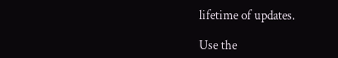lifetime of updates.

Use the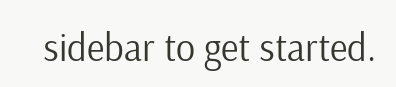sidebar to get started.